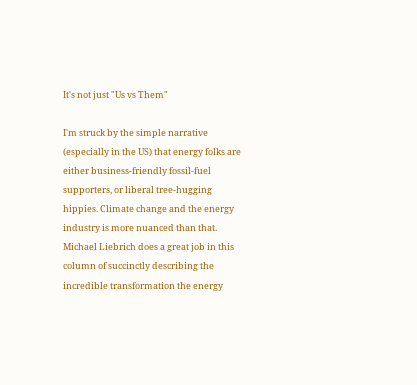It's not just "Us vs Them"

I'm struck by the simple narrative (especially in the US) that energy folks are either business-friendly fossil-fuel supporters, or liberal tree-hugging hippies. Climate change and the energy industry is more nuanced than that. Michael Liebrich does a great job in this column of succinctly describing the incredible transformation the energy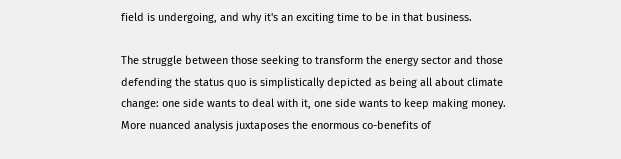field is undergoing, and why it's an exciting time to be in that business.

The struggle between those seeking to transform the energy sector and those defending the status quo is simplistically depicted as being all about climate change: one side wants to deal with it, one side wants to keep making money. More nuanced analysis juxtaposes the enormous co-benefits of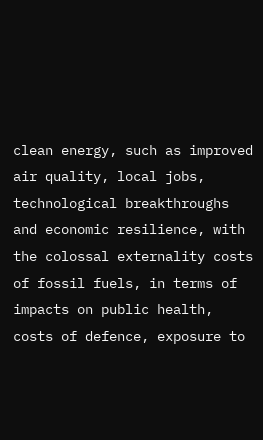clean energy, such as improved air quality, local jobs, technological breakthroughs and economic resilience, with the colossal externality costs of fossil fuels, in terms of impacts on public health, costs of defence, exposure to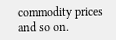commodity prices and so on.